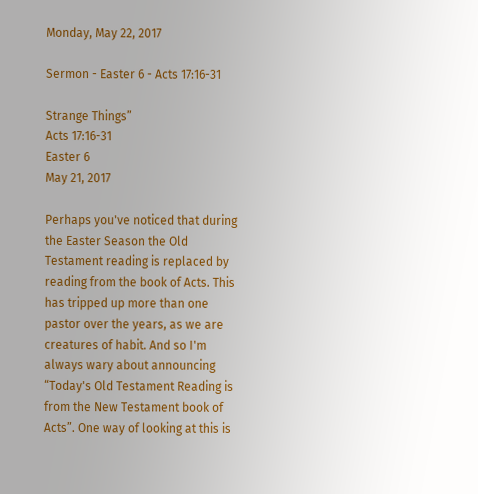Monday, May 22, 2017

Sermon - Easter 6 - Acts 17:16-31

Strange Things”
Acts 17:16-31
Easter 6
May 21, 2017

Perhaps you've noticed that during the Easter Season the Old Testament reading is replaced by reading from the book of Acts. This has tripped up more than one pastor over the years, as we are creatures of habit. And so I'm always wary about announcing “Today's Old Testament Reading is from the New Testament book of Acts”. One way of looking at this is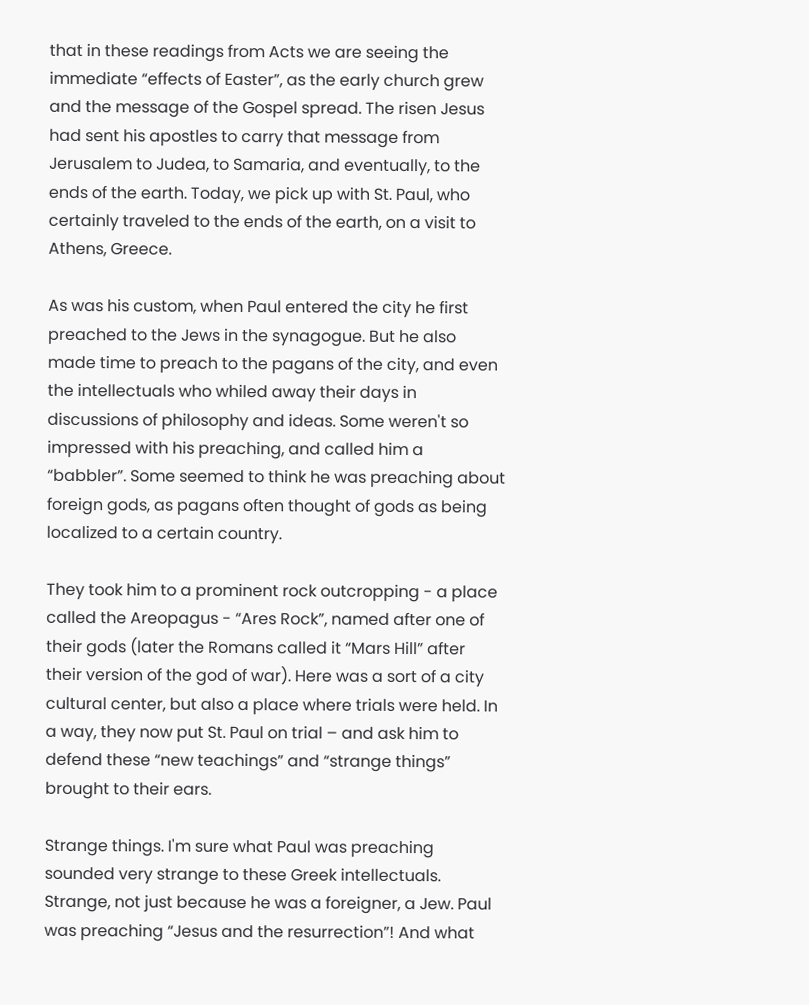that in these readings from Acts we are seeing the immediate “effects of Easter”, as the early church grew and the message of the Gospel spread. The risen Jesus had sent his apostles to carry that message from Jerusalem to Judea, to Samaria, and eventually, to the ends of the earth. Today, we pick up with St. Paul, who certainly traveled to the ends of the earth, on a visit to Athens, Greece.

As was his custom, when Paul entered the city he first preached to the Jews in the synagogue. But he also made time to preach to the pagans of the city, and even the intellectuals who whiled away their days in discussions of philosophy and ideas. Some weren't so impressed with his preaching, and called him a “babbler”. Some seemed to think he was preaching about foreign gods, as pagans often thought of gods as being localized to a certain country.

They took him to a prominent rock outcropping - a place called the Areopagus - “Ares Rock”, named after one of their gods (later the Romans called it “Mars Hill” after their version of the god of war). Here was a sort of a city cultural center, but also a place where trials were held. In a way, they now put St. Paul on trial – and ask him to defend these “new teachings” and “strange things” brought to their ears.

Strange things. I'm sure what Paul was preaching sounded very strange to these Greek intellectuals. Strange, not just because he was a foreigner, a Jew. Paul was preaching “Jesus and the resurrection”! And what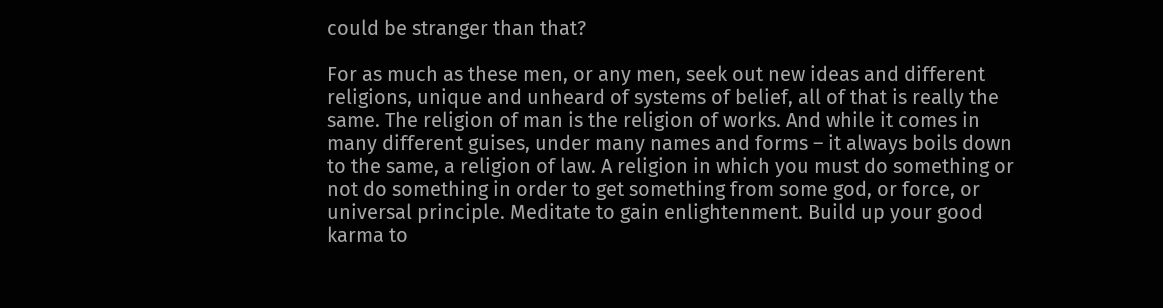could be stranger than that?

For as much as these men, or any men, seek out new ideas and different religions, unique and unheard of systems of belief, all of that is really the same. The religion of man is the religion of works. And while it comes in many different guises, under many names and forms – it always boils down to the same, a religion of law. A religion in which you must do something or not do something in order to get something from some god, or force, or universal principle. Meditate to gain enlightenment. Build up your good karma to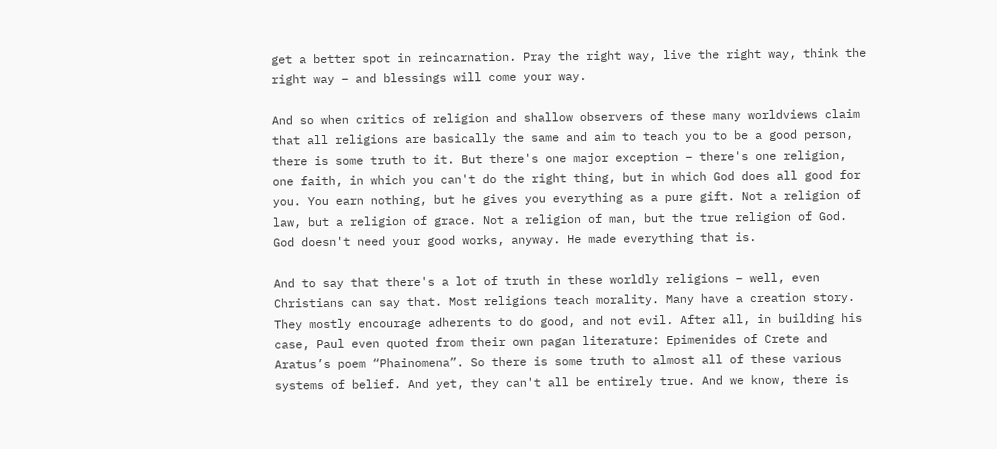get a better spot in reincarnation. Pray the right way, live the right way, think the right way – and blessings will come your way.

And so when critics of religion and shallow observers of these many worldviews claim that all religions are basically the same and aim to teach you to be a good person, there is some truth to it. But there's one major exception – there's one religion, one faith, in which you can't do the right thing, but in which God does all good for you. You earn nothing, but he gives you everything as a pure gift. Not a religion of law, but a religion of grace. Not a religion of man, but the true religion of God. God doesn't need your good works, anyway. He made everything that is.

And to say that there's a lot of truth in these worldly religions – well, even Christians can say that. Most religions teach morality. Many have a creation story. They mostly encourage adherents to do good, and not evil. After all, in building his case, Paul even quoted from their own pagan literature: Epimenides of Crete and Aratus’s poem “Phainomena”. So there is some truth to almost all of these various systems of belief. And yet, they can't all be entirely true. And we know, there is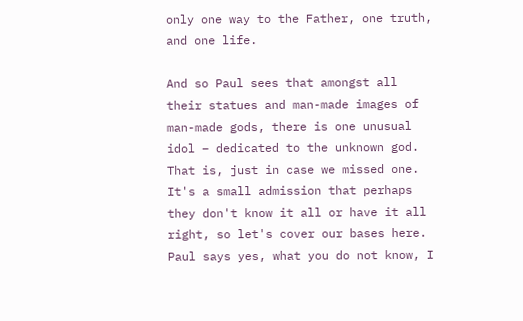only one way to the Father, one truth, and one life.

And so Paul sees that amongst all their statues and man-made images of man-made gods, there is one unusual idol – dedicated to the unknown god. That is, just in case we missed one. It's a small admission that perhaps they don't know it all or have it all right, so let's cover our bases here. Paul says yes, what you do not know, I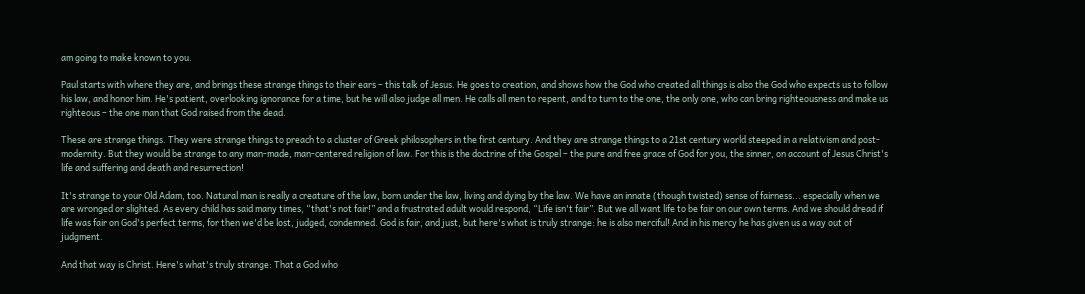am going to make known to you.

Paul starts with where they are, and brings these strange things to their ears – this talk of Jesus. He goes to creation, and shows how the God who created all things is also the God who expects us to follow his law, and honor him. He's patient, overlooking ignorance for a time, but he will also judge all men. He calls all men to repent, and to turn to the one, the only one, who can bring righteousness and make us righteous – the one man that God raised from the dead.

These are strange things. They were strange things to preach to a cluster of Greek philosophers in the first century. And they are strange things to a 21st century world steeped in a relativism and post-modernity. But they would be strange to any man-made, man-centered religion of law. For this is the doctrine of the Gospel – the pure and free grace of God for you, the sinner, on account of Jesus Christ's life and suffering and death and resurrection!

It's strange to your Old Adam, too. Natural man is really a creature of the law, born under the law, living and dying by the law. We have an innate (though twisted) sense of fairness... especially when we are wronged or slighted. As every child has said many times, “that's not fair!” and a frustrated adult would respond, “Life isn't fair”. But we all want life to be fair on our own terms. And we should dread if life was fair on God's perfect terms, for then we'd be lost, judged, condemned. God is fair, and just, but here's what is truly strange: he is also merciful! And in his mercy he has given us a way out of judgment.

And that way is Christ. Here's what's truly strange: That a God who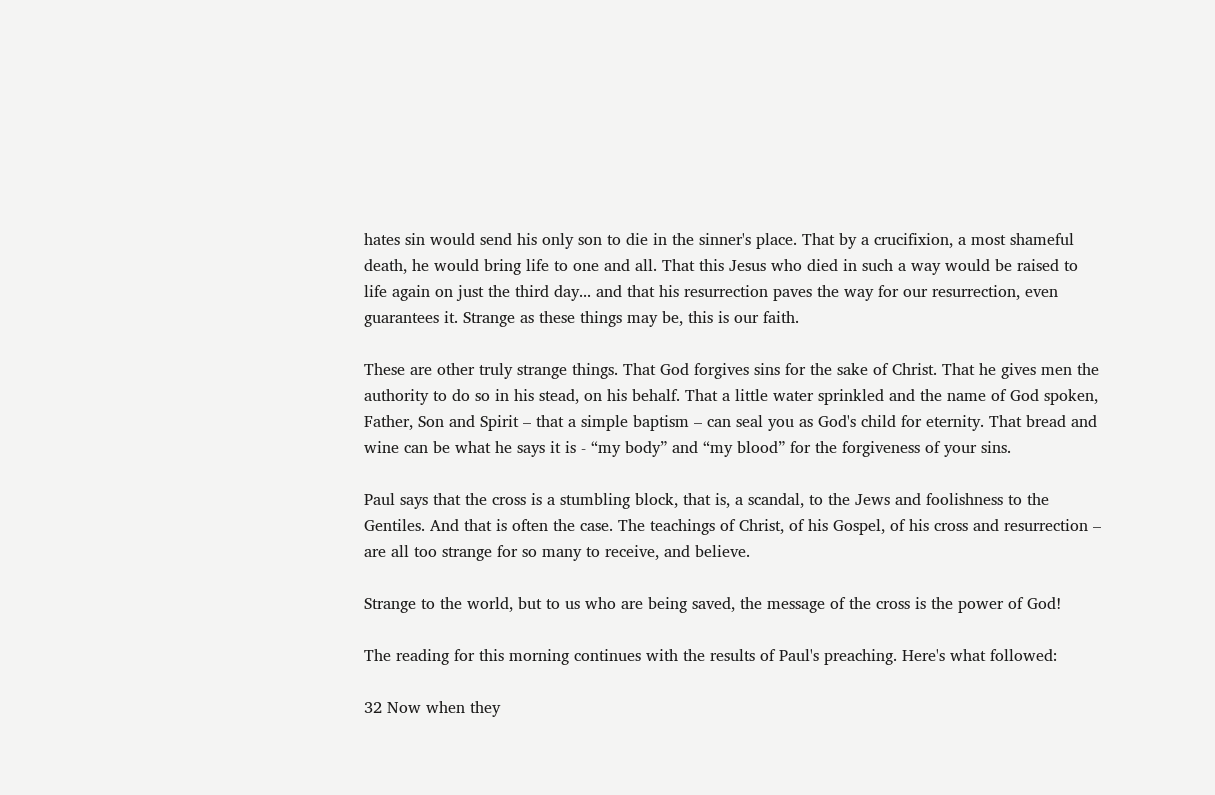hates sin would send his only son to die in the sinner's place. That by a crucifixion, a most shameful death, he would bring life to one and all. That this Jesus who died in such a way would be raised to life again on just the third day... and that his resurrection paves the way for our resurrection, even guarantees it. Strange as these things may be, this is our faith.

These are other truly strange things. That God forgives sins for the sake of Christ. That he gives men the authority to do so in his stead, on his behalf. That a little water sprinkled and the name of God spoken, Father, Son and Spirit – that a simple baptism – can seal you as God's child for eternity. That bread and wine can be what he says it is - “my body” and “my blood” for the forgiveness of your sins.

Paul says that the cross is a stumbling block, that is, a scandal, to the Jews and foolishness to the Gentiles. And that is often the case. The teachings of Christ, of his Gospel, of his cross and resurrection – are all too strange for so many to receive, and believe.

Strange to the world, but to us who are being saved, the message of the cross is the power of God!

The reading for this morning continues with the results of Paul's preaching. Here's what followed:

32 Now when they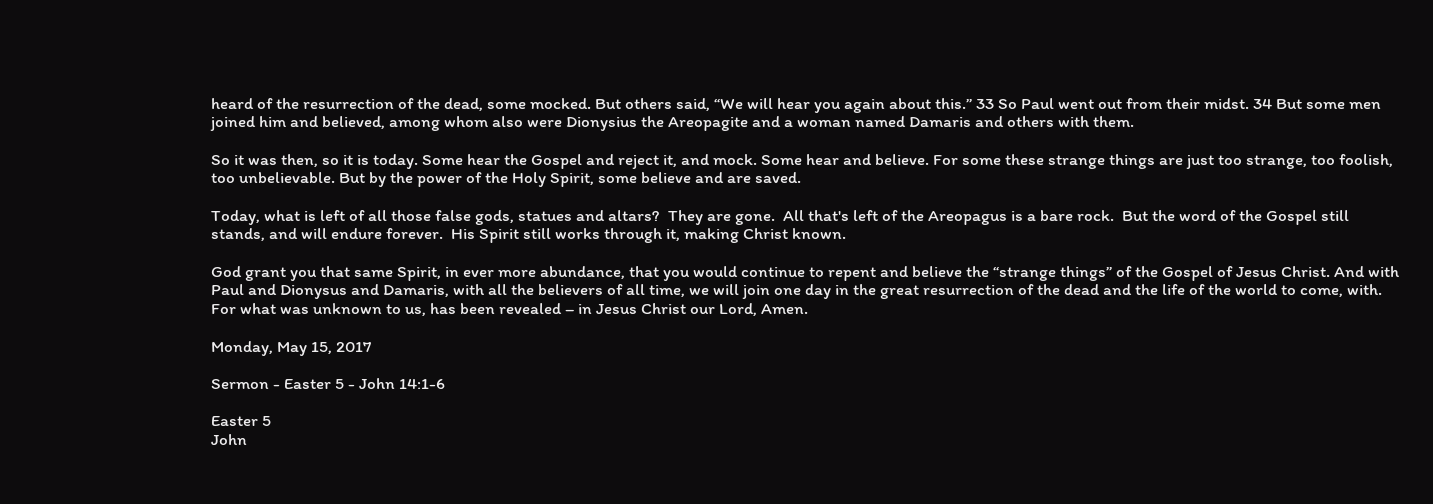heard of the resurrection of the dead, some mocked. But others said, “We will hear you again about this.” 33 So Paul went out from their midst. 34 But some men joined him and believed, among whom also were Dionysius the Areopagite and a woman named Damaris and others with them.

So it was then, so it is today. Some hear the Gospel and reject it, and mock. Some hear and believe. For some these strange things are just too strange, too foolish, too unbelievable. But by the power of the Holy Spirit, some believe and are saved.

Today, what is left of all those false gods, statues and altars?  They are gone.  All that's left of the Areopagus is a bare rock.  But the word of the Gospel still stands, and will endure forever.  His Spirit still works through it, making Christ known.

God grant you that same Spirit, in ever more abundance, that you would continue to repent and believe the “strange things” of the Gospel of Jesus Christ. And with Paul and Dionysus and Damaris, with all the believers of all time, we will join one day in the great resurrection of the dead and the life of the world to come, with. For what was unknown to us, has been revealed – in Jesus Christ our Lord, Amen.

Monday, May 15, 2017

Sermon - Easter 5 - John 14:1-6

Easter 5
John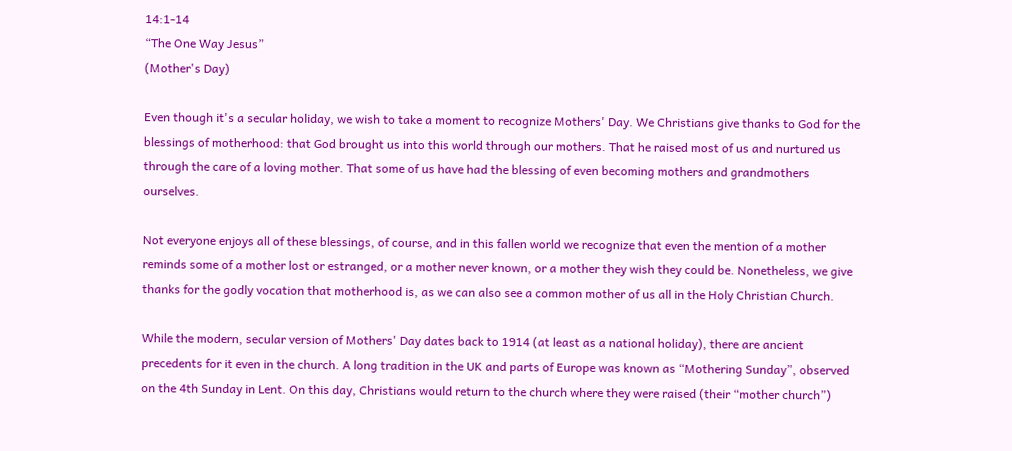14:1-14
“The One Way Jesus”
(Mother's Day)

Even though it's a secular holiday, we wish to take a moment to recognize Mothers' Day. We Christians give thanks to God for the blessings of motherhood: that God brought us into this world through our mothers. That he raised most of us and nurtured us through the care of a loving mother. That some of us have had the blessing of even becoming mothers and grandmothers ourselves.

Not everyone enjoys all of these blessings, of course, and in this fallen world we recognize that even the mention of a mother reminds some of a mother lost or estranged, or a mother never known, or a mother they wish they could be. Nonetheless, we give thanks for the godly vocation that motherhood is, as we can also see a common mother of us all in the Holy Christian Church.

While the modern, secular version of Mothers' Day dates back to 1914 (at least as a national holiday), there are ancient precedents for it even in the church. A long tradition in the UK and parts of Europe was known as “Mothering Sunday”, observed on the 4th Sunday in Lent. On this day, Christians would return to the church where they were raised (their “mother church”)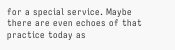for a special service. Maybe there are even echoes of that practice today as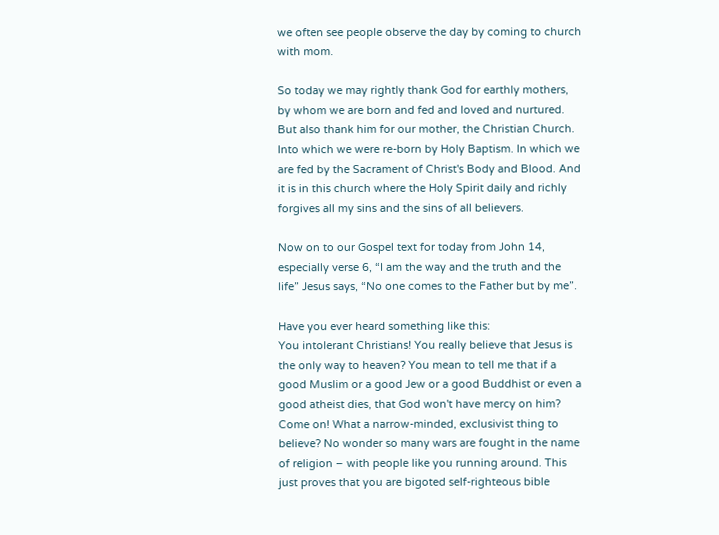we often see people observe the day by coming to church with mom.

So today we may rightly thank God for earthly mothers, by whom we are born and fed and loved and nurtured. But also thank him for our mother, the Christian Church. Into which we were re-born by Holy Baptism. In which we are fed by the Sacrament of Christ's Body and Blood. And it is in this church where the Holy Spirit daily and richly forgives all my sins and the sins of all believers.

Now on to our Gospel text for today from John 14, especially verse 6, “I am the way and the truth and the life” Jesus says, “No one comes to the Father but by me”.

Have you ever heard something like this:
You intolerant Christians! You really believe that Jesus is the only way to heaven? You mean to tell me that if a good Muslim or a good Jew or a good Buddhist or even a good atheist dies, that God won't have mercy on him? Come on! What a narrow-minded, exclusivist thing to believe? No wonder so many wars are fought in the name of religion – with people like you running around. This just proves that you are bigoted self-righteous bible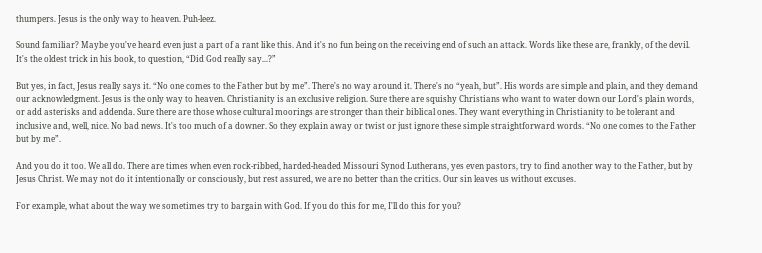thumpers. Jesus is the only way to heaven. Puh-leez.

Sound familiar? Maybe you've heard even just a part of a rant like this. And it's no fun being on the receiving end of such an attack. Words like these are, frankly, of the devil. It's the oldest trick in his book, to question, “Did God really say...?”

But yes, in fact, Jesus really says it. “No one comes to the Father but by me”. There's no way around it. There's no “yeah, but”. His words are simple and plain, and they demand our acknowledgment. Jesus is the only way to heaven. Christianity is an exclusive religion. Sure there are squishy Christians who want to water down our Lord's plain words, or add asterisks and addenda. Sure there are those whose cultural moorings are stronger than their biblical ones. They want everything in Christianity to be tolerant and inclusive and, well, nice. No bad news. It's too much of a downer. So they explain away or twist or just ignore these simple straightforward words. “No one comes to the Father but by me”.

And you do it too. We all do. There are times when even rock-ribbed, harded-headed Missouri Synod Lutherans, yes even pastors, try to find another way to the Father, but by Jesus Christ. We may not do it intentionally or consciously, but rest assured, we are no better than the critics. Our sin leaves us without excuses.

For example, what about the way we sometimes try to bargain with God. If you do this for me, I'll do this for you?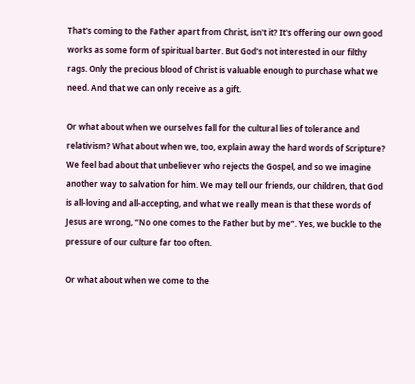That's coming to the Father apart from Christ, isn't it? It's offering our own good works as some form of spiritual barter. But God's not interested in our filthy rags. Only the precious blood of Christ is valuable enough to purchase what we need. And that we can only receive as a gift.

Or what about when we ourselves fall for the cultural lies of tolerance and relativism? What about when we, too, explain away the hard words of Scripture? We feel bad about that unbeliever who rejects the Gospel, and so we imagine another way to salvation for him. We may tell our friends, our children, that God is all-loving and all-accepting, and what we really mean is that these words of Jesus are wrong, “No one comes to the Father but by me”. Yes, we buckle to the pressure of our culture far too often.

Or what about when we come to the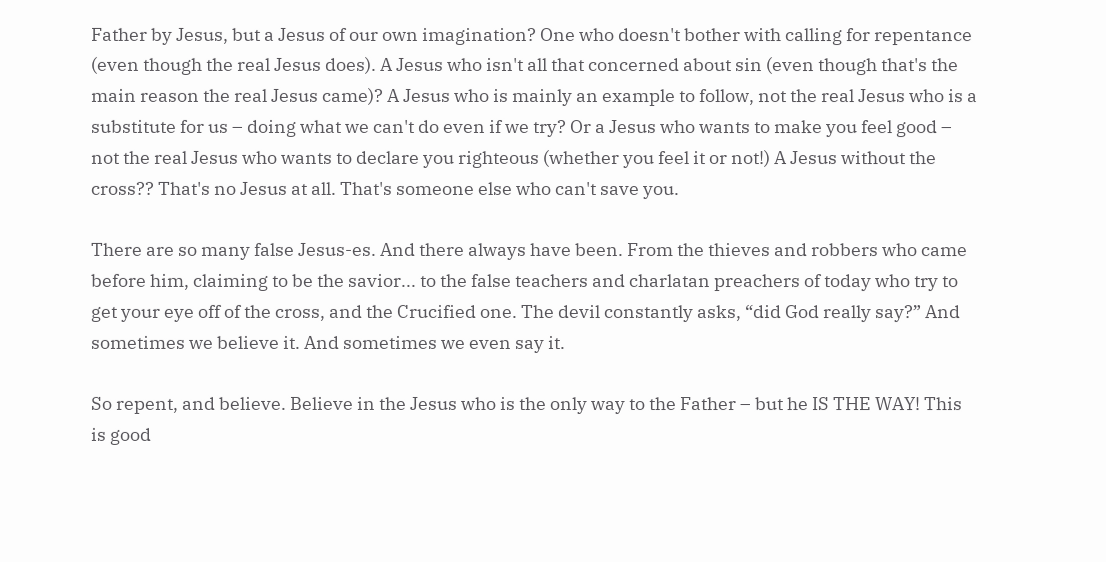Father by Jesus, but a Jesus of our own imagination? One who doesn't bother with calling for repentance (even though the real Jesus does). A Jesus who isn't all that concerned about sin (even though that's the main reason the real Jesus came)? A Jesus who is mainly an example to follow, not the real Jesus who is a substitute for us – doing what we can't do even if we try? Or a Jesus who wants to make you feel good – not the real Jesus who wants to declare you righteous (whether you feel it or not!) A Jesus without the cross?? That's no Jesus at all. That's someone else who can't save you.

There are so many false Jesus-es. And there always have been. From the thieves and robbers who came before him, claiming to be the savior... to the false teachers and charlatan preachers of today who try to get your eye off of the cross, and the Crucified one. The devil constantly asks, “did God really say?” And sometimes we believe it. And sometimes we even say it.

So repent, and believe. Believe in the Jesus who is the only way to the Father – but he IS THE WAY! This is good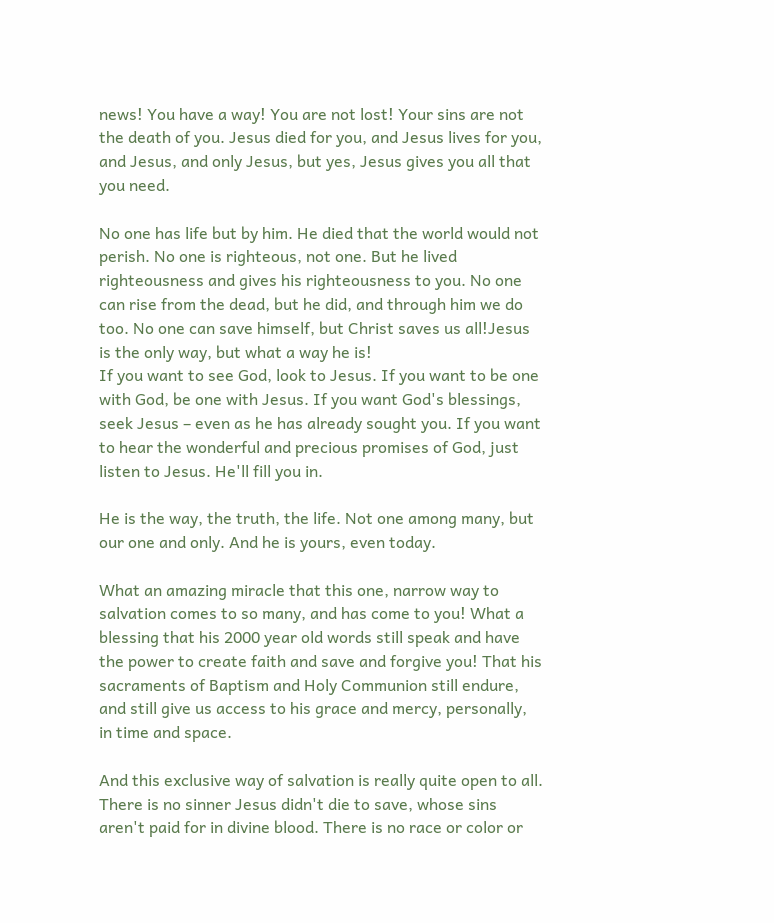news! You have a way! You are not lost! Your sins are not the death of you. Jesus died for you, and Jesus lives for you, and Jesus, and only Jesus, but yes, Jesus gives you all that you need.

No one has life but by him. He died that the world would not perish. No one is righteous, not one. But he lived righteousness and gives his righteousness to you. No one can rise from the dead, but he did, and through him we do too. No one can save himself, but Christ saves us all!Jesus is the only way, but what a way he is!
If you want to see God, look to Jesus. If you want to be one with God, be one with Jesus. If you want God's blessings, seek Jesus – even as he has already sought you. If you want to hear the wonderful and precious promises of God, just listen to Jesus. He'll fill you in.

He is the way, the truth, the life. Not one among many, but our one and only. And he is yours, even today.

What an amazing miracle that this one, narrow way to salvation comes to so many, and has come to you! What a blessing that his 2000 year old words still speak and have the power to create faith and save and forgive you! That his sacraments of Baptism and Holy Communion still endure, and still give us access to his grace and mercy, personally, in time and space.

And this exclusive way of salvation is really quite open to all. There is no sinner Jesus didn't die to save, whose sins aren't paid for in divine blood. There is no race or color or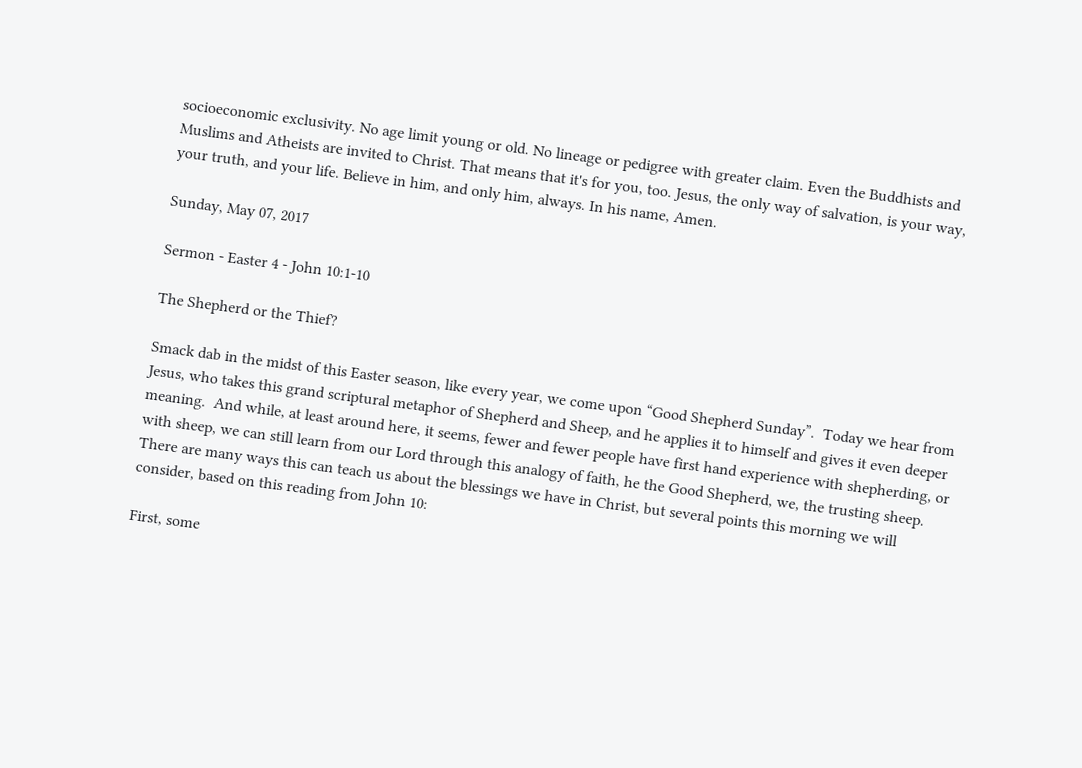socioeconomic exclusivity. No age limit young or old. No lineage or pedigree with greater claim. Even the Buddhists and Muslims and Atheists are invited to Christ. That means that it's for you, too. Jesus, the only way of salvation, is your way, your truth, and your life. Believe in him, and only him, always. In his name, Amen.

Sunday, May 07, 2017

Sermon - Easter 4 - John 10:1-10

The Shepherd or the Thief?

Smack dab in the midst of this Easter season, like every year, we come upon “Good Shepherd Sunday”.  Today we hear from Jesus, who takes this grand scriptural metaphor of Shepherd and Sheep, and he applies it to himself and gives it even deeper meaning.  And while, at least around here, it seems, fewer and fewer people have first hand experience with shepherding, or with sheep, we can still learn from our Lord through this analogy of faith, he the Good Shepherd, we, the trusting sheep.  There are many ways this can teach us about the blessings we have in Christ, but several points this morning we will consider, based on this reading from John 10:

First, some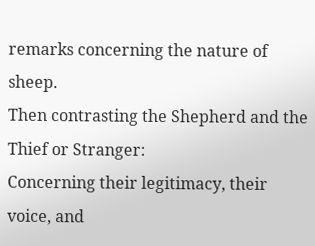remarks concerning the nature of sheep.
Then contrasting the Shepherd and the Thief or Stranger:
Concerning their legitimacy, their voice, and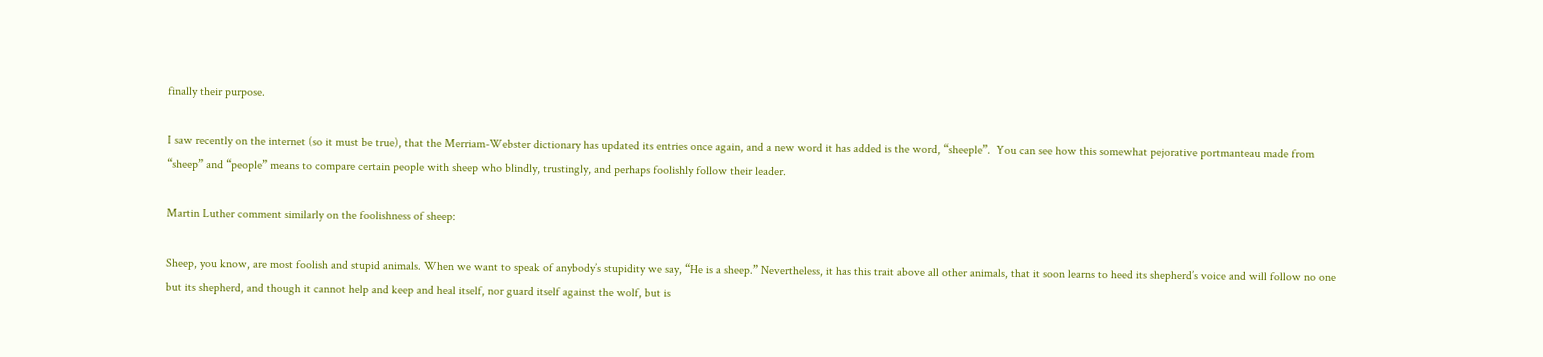finally their purpose.

I saw recently on the internet (so it must be true), that the Merriam-Webster dictionary has updated its entries once again, and a new word it has added is the word, “sheeple”.  You can see how this somewhat pejorative portmanteau made from “sheep” and “people” means to compare certain people with sheep who blindly, trustingly, and perhaps foolishly follow their leader.

Martin Luther comment similarly on the foolishness of sheep:

Sheep, you know, are most foolish and stupid animals. When we want to speak of anybody’s stupidity we say, “He is a sheep.” Nevertheless, it has this trait above all other animals, that it soon learns to heed its shepherd’s voice and will follow no one but its shepherd, and though it cannot help and keep and heal itself, nor guard itself against the wolf, but is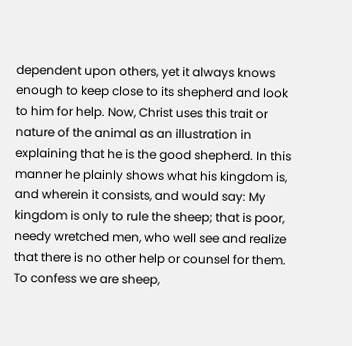dependent upon others, yet it always knows enough to keep close to its shepherd and look to him for help. Now, Christ uses this trait or nature of the animal as an illustration in explaining that he is the good shepherd. In this manner he plainly shows what his kingdom is, and wherein it consists, and would say: My kingdom is only to rule the sheep; that is poor, needy wretched men, who well see and realize that there is no other help or counsel for them.
To confess we are sheep,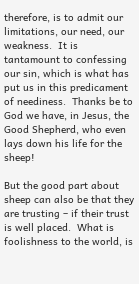therefore, is to admit our limitations, our need, our weakness.  It is tantamount to confessing our sin, which is what has put us in this predicament of neediness.  Thanks be to God we have, in Jesus, the Good Shepherd, who even lays down his life for the sheep!

But the good part about sheep can also be that they are trusting – if their trust is well placed.  What is foolishness to the world, is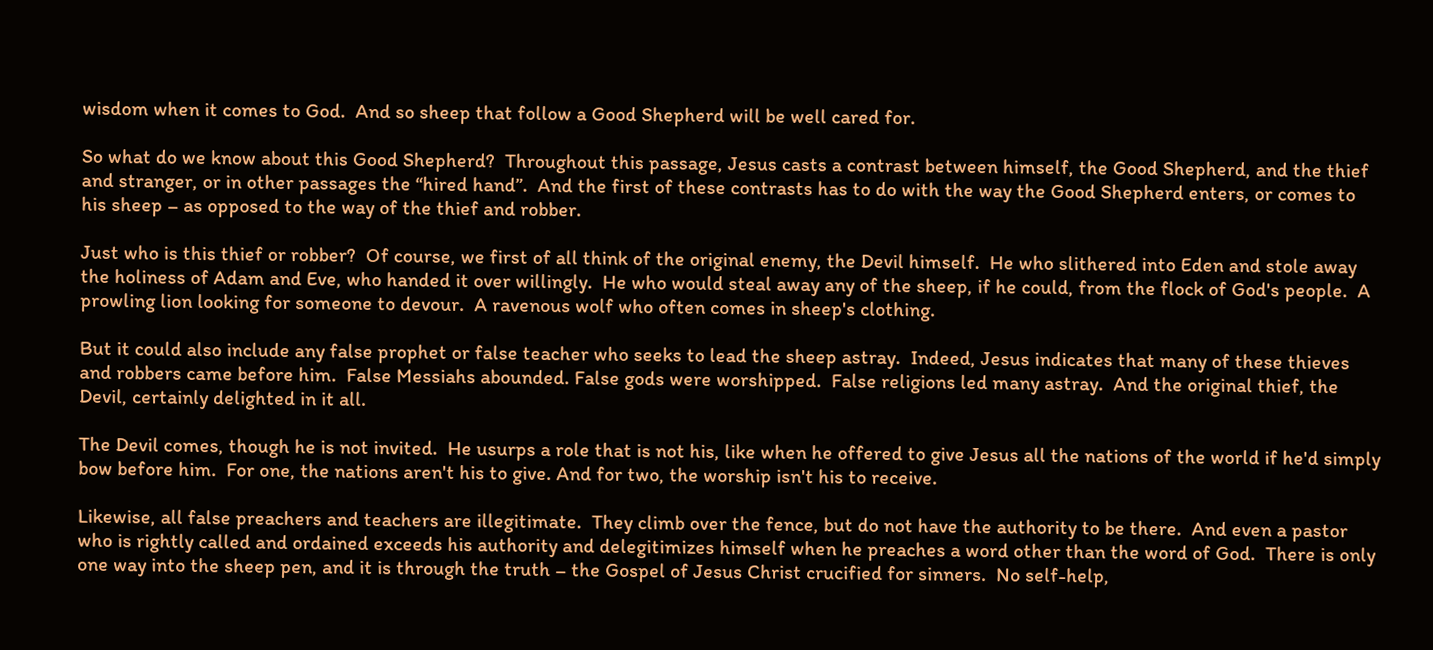wisdom when it comes to God.  And so sheep that follow a Good Shepherd will be well cared for.

So what do we know about this Good Shepherd?  Throughout this passage, Jesus casts a contrast between himself, the Good Shepherd, and the thief and stranger, or in other passages the “hired hand”.  And the first of these contrasts has to do with the way the Good Shepherd enters, or comes to his sheep – as opposed to the way of the thief and robber.

Just who is this thief or robber?  Of course, we first of all think of the original enemy, the Devil himself.  He who slithered into Eden and stole away the holiness of Adam and Eve, who handed it over willingly.  He who would steal away any of the sheep, if he could, from the flock of God's people.  A prowling lion looking for someone to devour.  A ravenous wolf who often comes in sheep's clothing.

But it could also include any false prophet or false teacher who seeks to lead the sheep astray.  Indeed, Jesus indicates that many of these thieves and robbers came before him.  False Messiahs abounded. False gods were worshipped.  False religions led many astray.  And the original thief, the Devil, certainly delighted in it all.

The Devil comes, though he is not invited.  He usurps a role that is not his, like when he offered to give Jesus all the nations of the world if he'd simply bow before him.  For one, the nations aren't his to give. And for two, the worship isn't his to receive.

Likewise, all false preachers and teachers are illegitimate.  They climb over the fence, but do not have the authority to be there.  And even a pastor who is rightly called and ordained exceeds his authority and delegitimizes himself when he preaches a word other than the word of God.  There is only one way into the sheep pen, and it is through the truth – the Gospel of Jesus Christ crucified for sinners.  No self-help,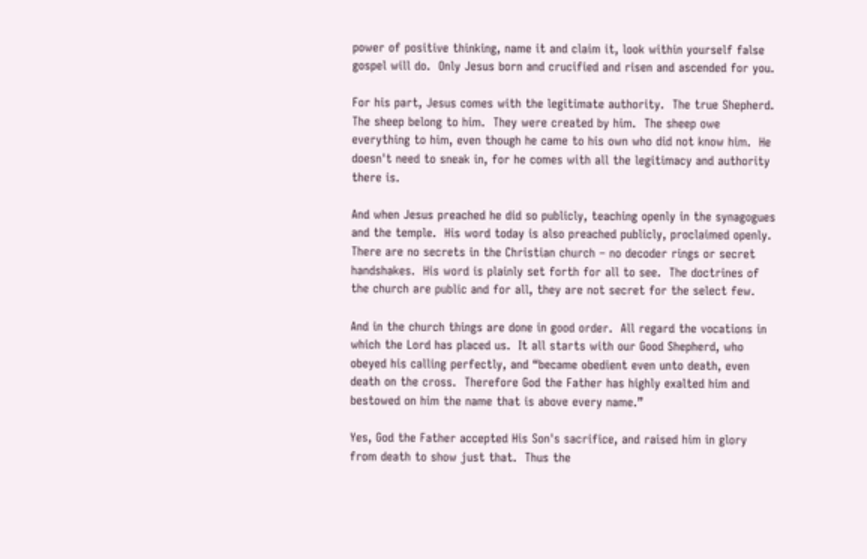power of positive thinking, name it and claim it, look within yourself false gospel will do.  Only Jesus born and crucified and risen and ascended for you.

For his part, Jesus comes with the legitimate authority.  The true Shepherd.  The sheep belong to him.  They were created by him.  The sheep owe everything to him, even though he came to his own who did not know him.  He doesn't need to sneak in, for he comes with all the legitimacy and authority there is.

And when Jesus preached he did so publicly, teaching openly in the synagogues and the temple.  His word today is also preached publicly, proclaimed openly.  There are no secrets in the Christian church – no decoder rings or secret handshakes.  His word is plainly set forth for all to see.  The doctrines of the church are public and for all, they are not secret for the select few.

And in the church things are done in good order.  All regard the vocations in which the Lord has placed us.  It all starts with our Good Shepherd, who obeyed his calling perfectly, and “became obedient even unto death, even death on the cross.  Therefore God the Father has highly exalted him and bestowed on him the name that is above every name.”

Yes, God the Father accepted His Son's sacrifice, and raised him in glory from death to show just that.  Thus the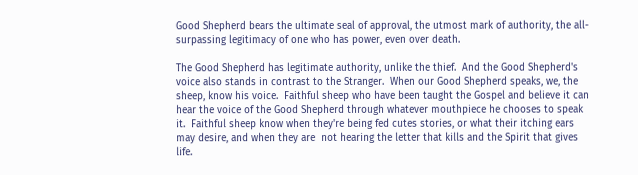Good Shepherd bears the ultimate seal of approval, the utmost mark of authority, the all-surpassing legitimacy of one who has power, even over death.

The Good Shepherd has legitimate authority, unlike the thief.  And the Good Shepherd's voice also stands in contrast to the Stranger.  When our Good Shepherd speaks, we, the sheep, know his voice.  Faithful sheep who have been taught the Gospel and believe it can hear the voice of the Good Shepherd through whatever mouthpiece he chooses to speak it.  Faithful sheep know when they're being fed cutes stories, or what their itching ears may desire, and when they are  not hearing the letter that kills and the Spirit that gives life.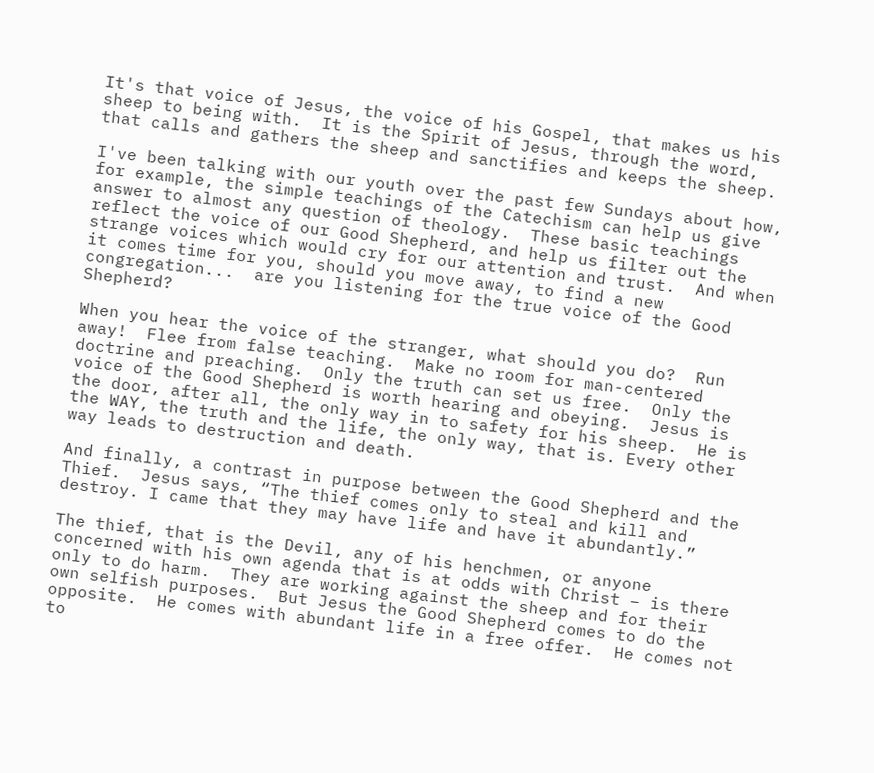It's that voice of Jesus, the voice of his Gospel, that makes us his sheep to being with.  It is the Spirit of Jesus, through the word, that calls and gathers the sheep and sanctifies and keeps the sheep.

I've been talking with our youth over the past few Sundays about how, for example, the simple teachings of the Catechism can help us give answer to almost any question of theology.  These basic teachings reflect the voice of our Good Shepherd, and help us filter out the strange voices which would cry for our attention and trust.  And when it comes time for you, should you move away, to find a new congregation...  are you listening for the true voice of the Good Shepherd?

When you hear the voice of the stranger, what should you do?  Run away!  Flee from false teaching.  Make no room for man-centered doctrine and preaching.  Only the truth can set us free.  Only the voice of the Good Shepherd is worth hearing and obeying.  Jesus is the door, after all, the only way in to safety for his sheep.  He is the WAY, the truth and the life, the only way, that is. Every other way leads to destruction and death.

And finally, a contrast in purpose between the Good Shepherd and the Thief.  Jesus says, “The thief comes only to steal and kill and destroy. I came that they may have life and have it abundantly.”

The thief, that is the Devil, any of his henchmen, or anyone concerned with his own agenda that is at odds with Christ – is there only to do harm.  They are working against the sheep and for their own selfish purposes.  But Jesus the Good Shepherd comes to do the opposite.  He comes with abundant life in a free offer.  He comes not to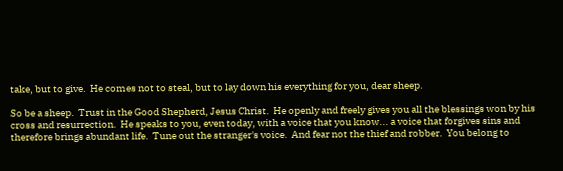take, but to give.  He comes not to steal, but to lay down his everything for you, dear sheep.

So be a sheep.  Trust in the Good Shepherd, Jesus Christ.  He openly and freely gives you all the blessings won by his cross and resurrection.  He speaks to you, even today, with a voice that you know... a voice that forgives sins and therefore brings abundant life.  Tune out the stranger's voice.  And fear not the thief and robber.  You belong to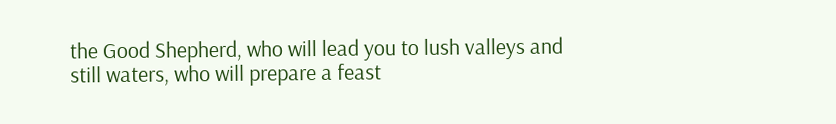the Good Shepherd, who will lead you to lush valleys and still waters, who will prepare a feast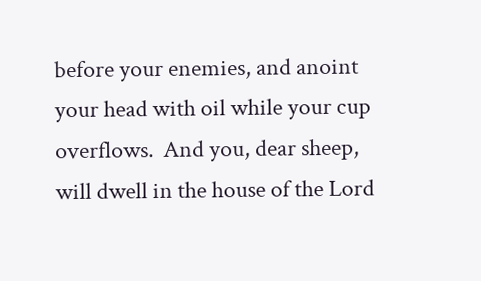before your enemies, and anoint your head with oil while your cup overflows.  And you, dear sheep, will dwell in the house of the Lord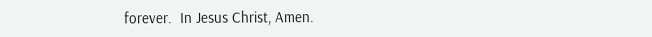forever.  In Jesus Christ, Amen.